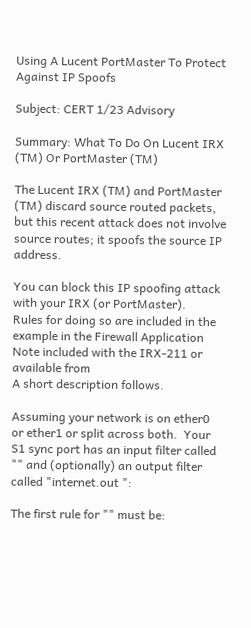Using A Lucent PortMaster To Protect Against IP Spoofs

Subject: CERT 1/23 Advisory

Summary: What To Do On Lucent IRX (TM) Or PortMaster (TM)

The Lucent IRX (TM) and PortMaster (TM) discard source routed packets, but this recent attack does not involve source routes; it spoofs the source IP address.

You can block this IP spoofing attack with your IRX (or PortMaster).
Rules for doing so are included in the example in the Firewall Application Note included with the IRX-211 or available from
A short description follows.

Assuming your network is on ether0 or ether1 or split across both.  Your S1 sync port has an input filter called "" and (optionally) an output filter called "internet.out ":

The first rule for "" must be: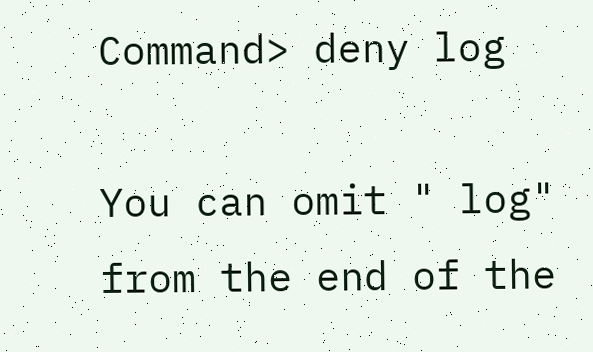Command> deny log

You can omit " log"  from the end of the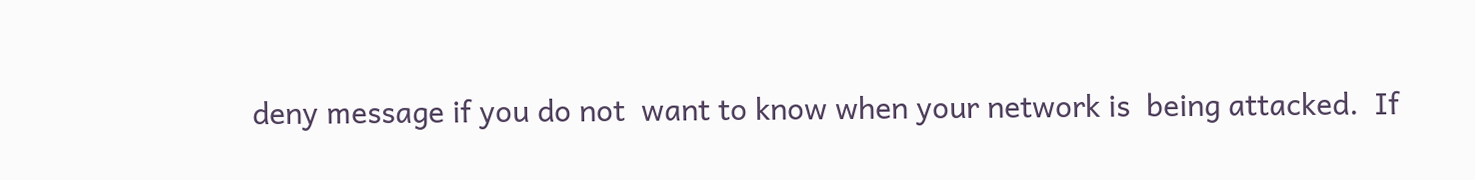deny message if you do not  want to know when your network is  being attacked.  If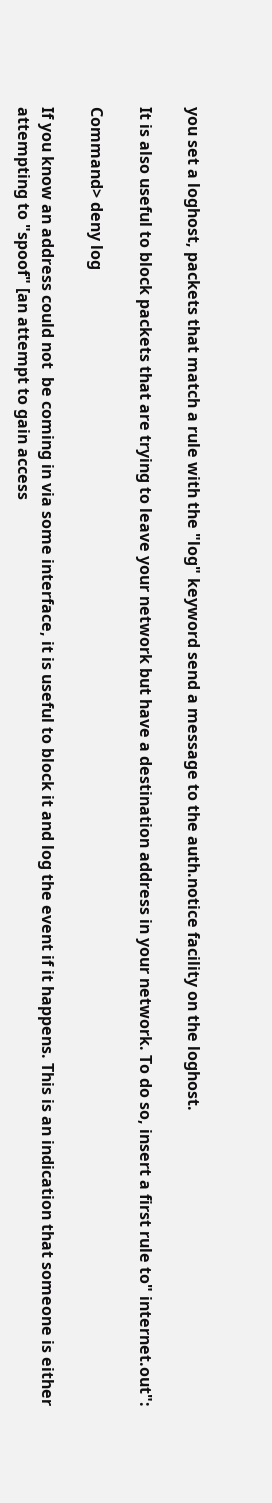you set a loghost, packets that match a rule with the "log" keyword send a message to the auth.notice facility on the loghost.

It is also useful to block packets that are trying to leave your network but have a destination address in your network. To do so, insert a first rule to" internet.out":

Command> deny log

If you know an address could not  be coming in via some interface, it is useful to block it and log the event if it happens. This is an indication that someone is either attempting to "spoof" [an attempt to gain access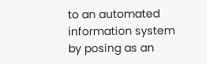to an automated information system by posing as an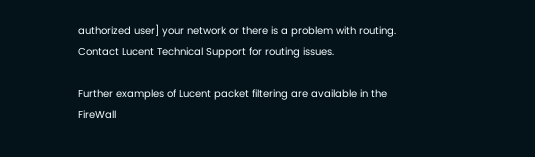authorized user] your network or there is a problem with routing.  Contact Lucent Technical Support for routing issues.

Further examples of Lucent packet filtering are available in the
FireWall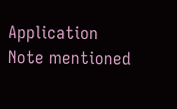Application Note mentioned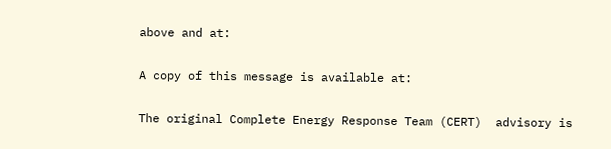above and at:

A copy of this message is available at:

The original Complete Energy Response Team (CERT)  advisory is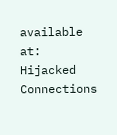available at: Hijacked Connections